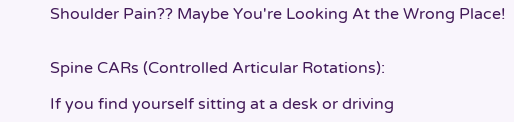Shoulder Pain?? Maybe You're Looking At the Wrong Place!


Spine CARs (Controlled Articular Rotations):

If you find yourself sitting at a desk or driving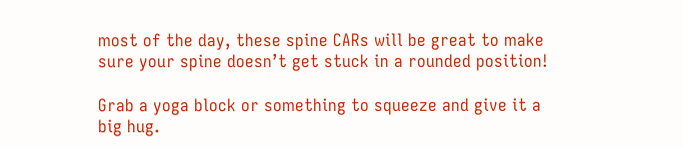most of the day, these spine CARs will be great to make sure your spine doesn’t get stuck in a rounded position!

Grab a yoga block or something to squeeze and give it a big hug.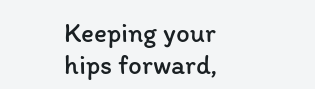Keeping your hips forward,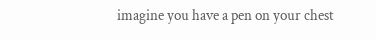imagine you have a pen on your chest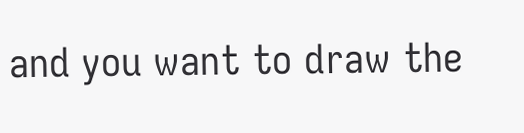and you want to draw the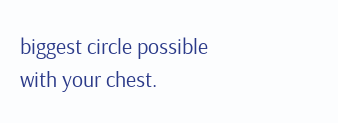biggest circle possible with your chest.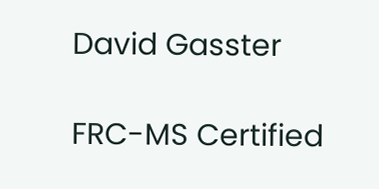David Gasster

FRC-MS Certified